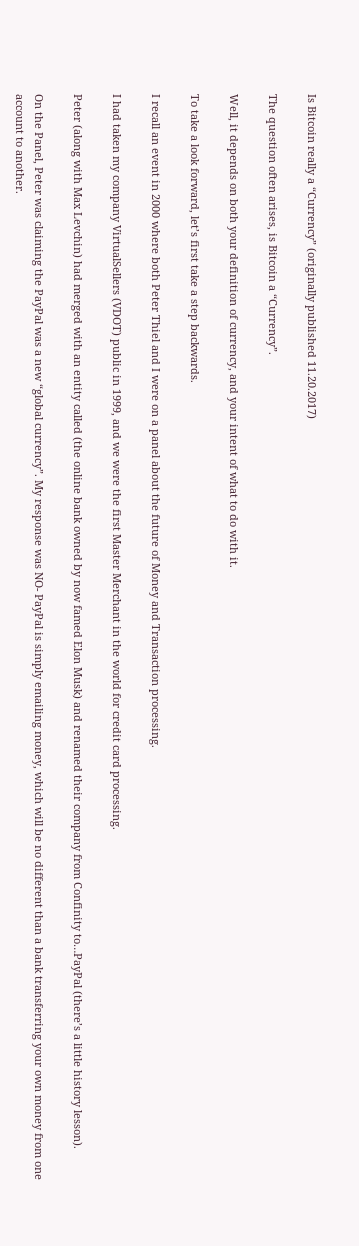Is Bitcoin really a “Currency” (originally published 11.20.2017)

The question often arises, is Bitcoin a “Currency”.

Well, it depends on both your definition of currency, and your intent of what to do with it.

To take a look forward, let’s first take a step backwards.

I recall an event in 2000 where both Peter Thiel and I were on a panel about the future of Money and Transaction processing.

I had taken my company VirtualSellers (VDOT) public in 1999, and we were the first Master Merchant in the world for credit card processing.

Peter (along with Max Levchin) had merged with an entity called (the online bank owned by now famed Elon Musk) and renamed their company from Confinity to…PayPal (there’s a little history lesson).

On the Panel, Peter was claiming the PayPal was a new “global currency”. My response was NO- PayPal is simply emailing money, which will be no different than a bank transferring your own money from one account to another.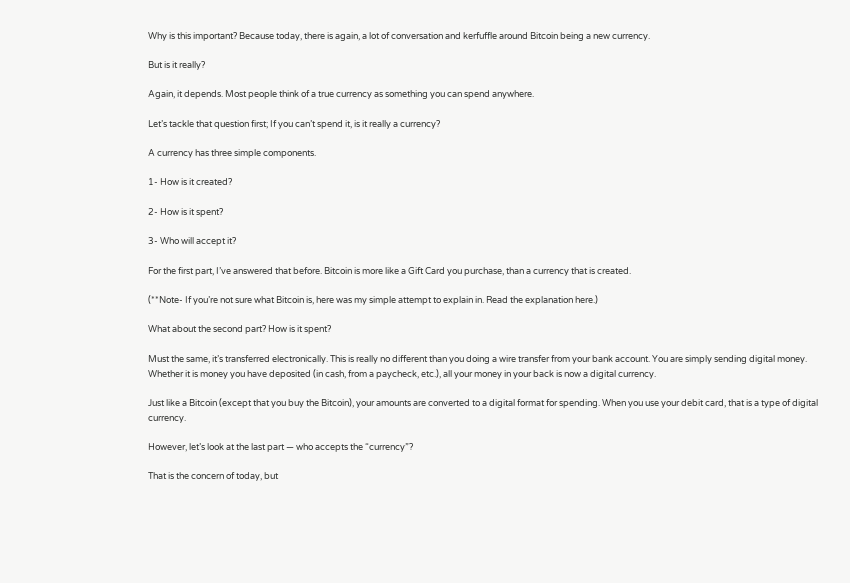Why is this important? Because today, there is again, a lot of conversation and kerfuffle around Bitcoin being a new currency.

But is it really?

Again, it depends. Most people think of a true currency as something you can spend anywhere.

Let’s tackle that question first; If you can’t spend it, is it really a currency?

A currency has three simple components.

1- How is it created?

2- How is it spent?

3- Who will accept it?

For the first part, I’ve answered that before. Bitcoin is more like a Gift Card you purchase, than a currency that is created.

(**Note- If you’re not sure what Bitcoin is, here was my simple attempt to explain in. Read the explanation here.)

What about the second part? How is it spent?

Must the same, it’s transferred electronically. This is really no different than you doing a wire transfer from your bank account. You are simply sending digital money. Whether it is money you have deposited (in cash, from a paycheck, etc.), all your money in your back is now a digital currency.

Just like a Bitcoin (except that you buy the Bitcoin), your amounts are converted to a digital format for spending. When you use your debit card, that is a type of digital currency.

However, let’s look at the last part — who accepts the “currency”?

That is the concern of today, but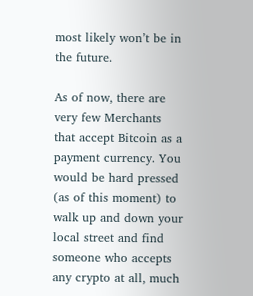most likely won’t be in the future.

As of now, there are very few Merchants that accept Bitcoin as a payment currency. You would be hard pressed (as of this moment) to walk up and down your local street and find someone who accepts any crypto at all, much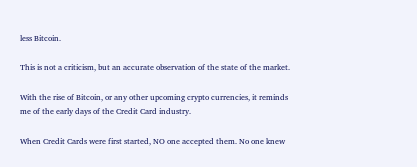less Bitcoin.

This is not a criticism, but an accurate observation of the state of the market.

With the rise of Bitcoin, or any other upcoming crypto currencies, it reminds me of the early days of the Credit Card industry.

When Credit Cards were first started, NO one accepted them. No one knew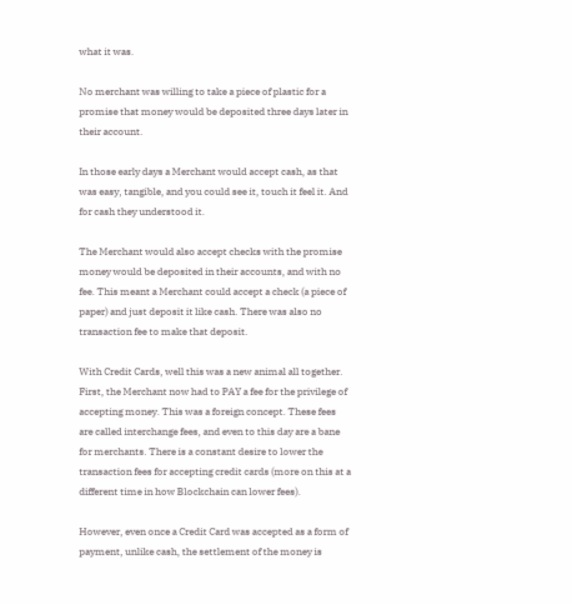what it was.

No merchant was willing to take a piece of plastic for a promise that money would be deposited three days later in their account.

In those early days a Merchant would accept cash, as that was easy, tangible, and you could see it, touch it feel it. And for cash they understood it.

The Merchant would also accept checks with the promise money would be deposited in their accounts, and with no fee. This meant a Merchant could accept a check (a piece of paper) and just deposit it like cash. There was also no transaction fee to make that deposit.

With Credit Cards, well this was a new animal all together. First, the Merchant now had to PAY a fee for the privilege of accepting money. This was a foreign concept. These fees are called interchange fees, and even to this day are a bane for merchants. There is a constant desire to lower the transaction fees for accepting credit cards (more on this at a different time in how Blockchain can lower fees).

However, even once a Credit Card was accepted as a form of payment, unlike cash, the settlement of the money is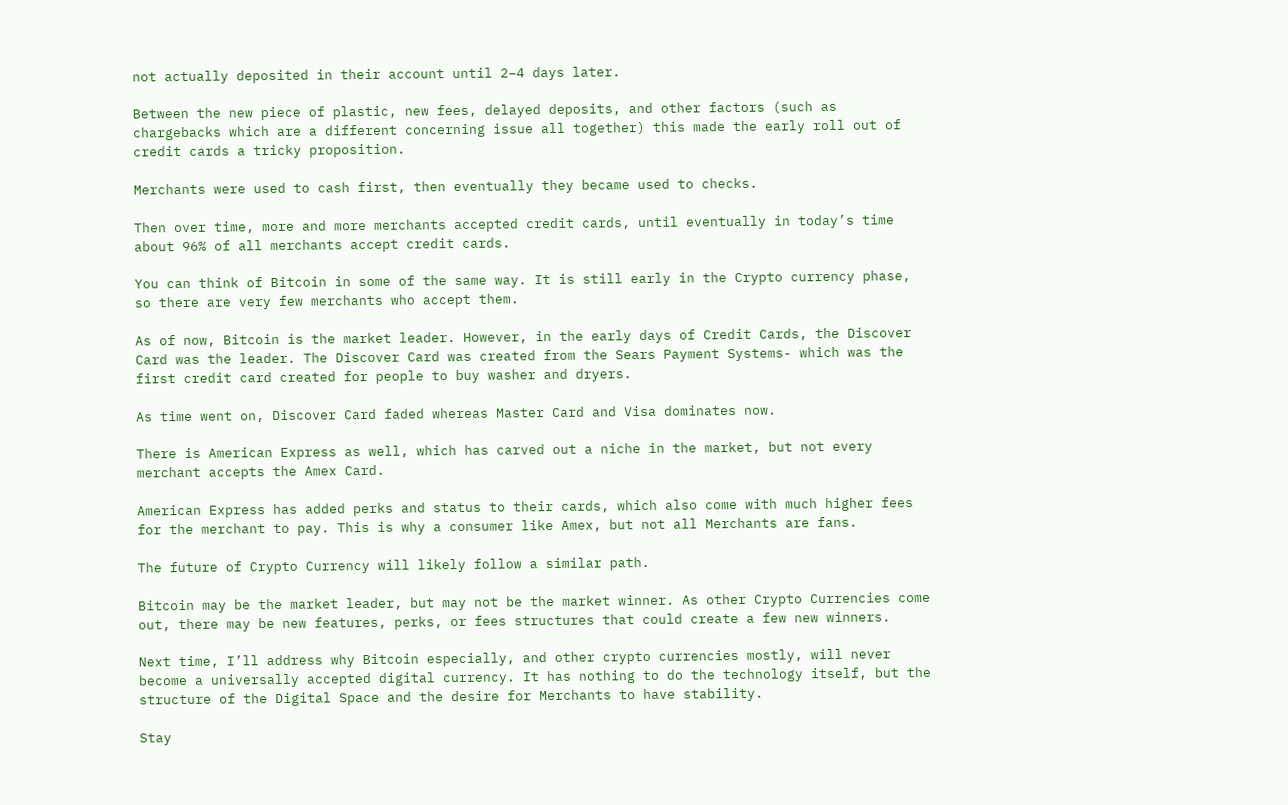not actually deposited in their account until 2–4 days later.

Between the new piece of plastic, new fees, delayed deposits, and other factors (such as chargebacks which are a different concerning issue all together) this made the early roll out of credit cards a tricky proposition.

Merchants were used to cash first, then eventually they became used to checks.

Then over time, more and more merchants accepted credit cards, until eventually in today’s time about 96% of all merchants accept credit cards.

You can think of Bitcoin in some of the same way. It is still early in the Crypto currency phase, so there are very few merchants who accept them.

As of now, Bitcoin is the market leader. However, in the early days of Credit Cards, the Discover Card was the leader. The Discover Card was created from the Sears Payment Systems- which was the first credit card created for people to buy washer and dryers.

As time went on, Discover Card faded whereas Master Card and Visa dominates now.

There is American Express as well, which has carved out a niche in the market, but not every merchant accepts the Amex Card.

American Express has added perks and status to their cards, which also come with much higher fees for the merchant to pay. This is why a consumer like Amex, but not all Merchants are fans.

The future of Crypto Currency will likely follow a similar path.

Bitcoin may be the market leader, but may not be the market winner. As other Crypto Currencies come out, there may be new features, perks, or fees structures that could create a few new winners.

Next time, I’ll address why Bitcoin especially, and other crypto currencies mostly, will never become a universally accepted digital currency. It has nothing to do the technology itself, but the structure of the Digital Space and the desire for Merchants to have stability.

Stay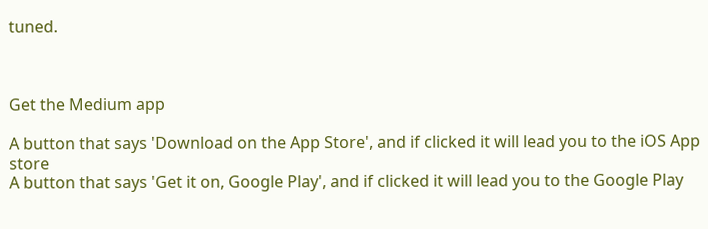tuned.



Get the Medium app

A button that says 'Download on the App Store', and if clicked it will lead you to the iOS App store
A button that says 'Get it on, Google Play', and if clicked it will lead you to the Google Play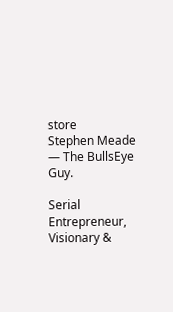store
Stephen Meade — The BullsEye Guy.

Serial Entrepreneur, Visionary &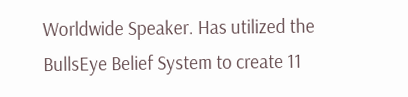Worldwide Speaker. Has utilized the BullsEye Belief System to create 11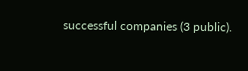successful companies (3 public).